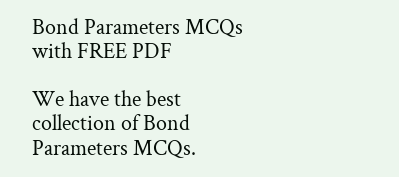Bond Parameters MCQs with FREE PDF

We have the best collection of Bond Parameters MCQs.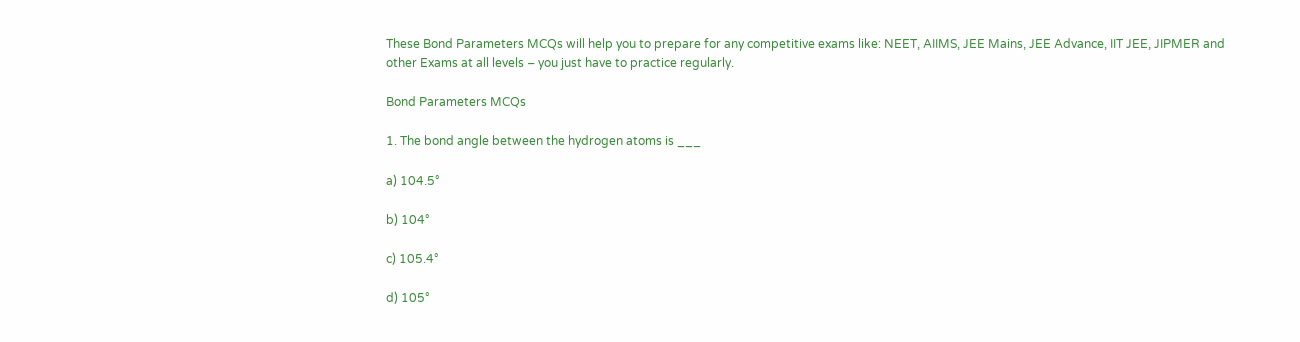These Bond Parameters MCQs will help you to prepare for any competitive exams like: NEET, AIIMS, JEE Mains, JEE Advance, IIT JEE, JIPMER and other Exams at all levels – you just have to practice regularly.

Bond Parameters MCQs

1. The bond angle between the hydrogen atoms is ___

a) 104.5°

b) 104°

c) 105.4°

d) 105°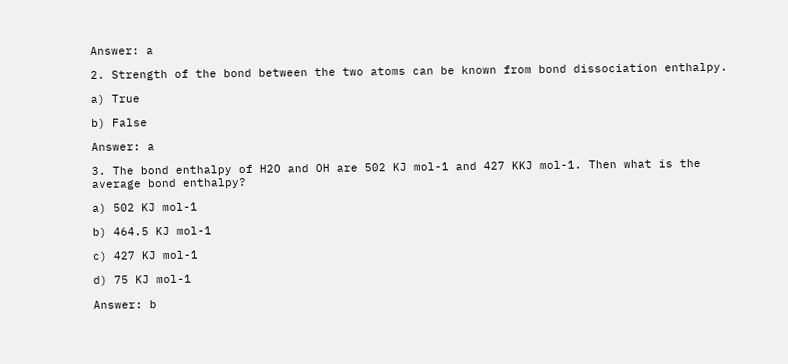Answer: a

2. Strength of the bond between the two atoms can be known from bond dissociation enthalpy.

a) True

b) False

Answer: a

3. The bond enthalpy of H2O and OH are 502 KJ mol-1 and 427 KKJ mol-1. Then what is the average bond enthalpy?

a) 502 KJ mol-1

b) 464.5 KJ mol-1

c) 427 KJ mol-1

d) 75 KJ mol-1

Answer: b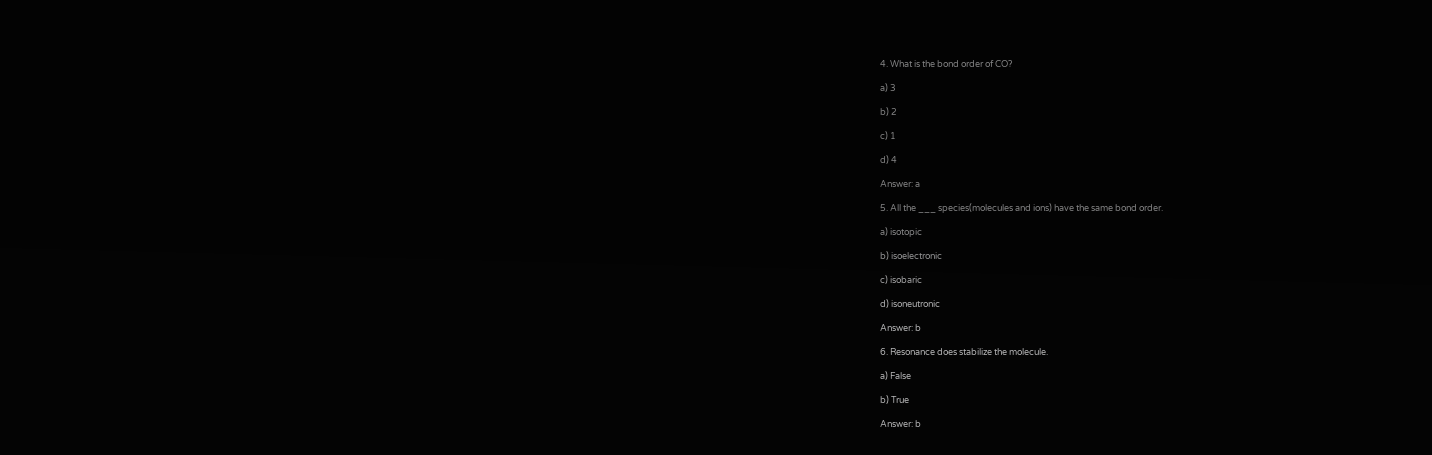4. What is the bond order of CO?

a) 3

b) 2

c) 1

d) 4

Answer: a

5. All the ___ species(molecules and ions) have the same bond order.

a) isotopic

b) isoelectronic

c) isobaric

d) isoneutronic

Answer: b

6. Resonance does stabilize the molecule.

a) False

b) True

Answer: b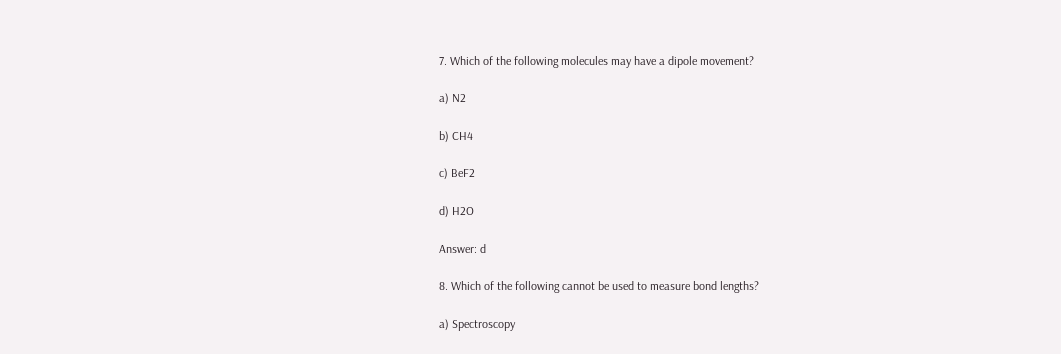7. Which of the following molecules may have a dipole movement?

a) N2

b) CH4

c) BeF2

d) H2O

Answer: d

8. Which of the following cannot be used to measure bond lengths?

a) Spectroscopy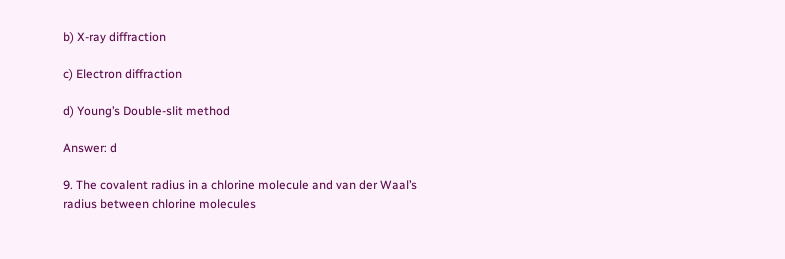b) X-ray diffraction

c) Electron diffraction

d) Young’s Double-slit method

Answer: d

9. The covalent radius in a chlorine molecule and van der Waal’s radius between chlorine molecules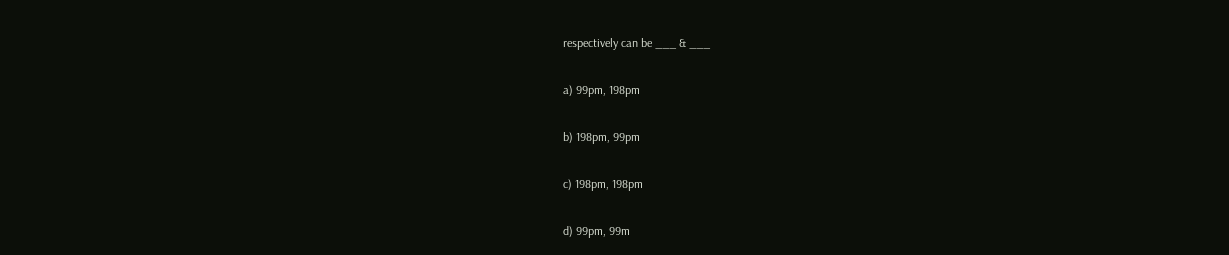respectively can be ___ & ___

a) 99pm, 198pm

b) 198pm, 99pm

c) 198pm, 198pm

d) 99pm, 99m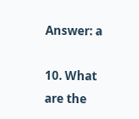Answer: a

10. What are the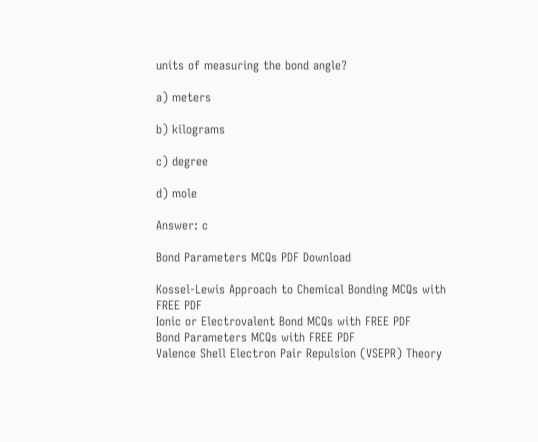units of measuring the bond angle?

a) meters

b) kilograms

c) degree

d) mole

Answer: c

Bond Parameters MCQs PDF Download

Kossel-Lewis Approach to Chemical Bonding MCQs with FREE PDF
Ionic or Electrovalent Bond MCQs with FREE PDF
Bond Parameters MCQs with FREE PDF
Valence Shell Electron Pair Repulsion (VSEPR) Theory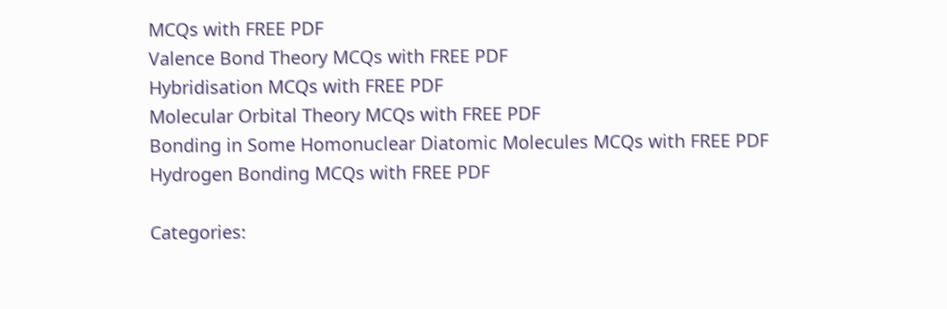MCQs with FREE PDF
Valence Bond Theory MCQs with FREE PDF
Hybridisation MCQs with FREE PDF
Molecular Orbital Theory MCQs with FREE PDF
Bonding in Some Homonuclear Diatomic Molecules MCQs with FREE PDF
Hydrogen Bonding MCQs with FREE PDF

Categories: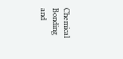Chemical Bonding and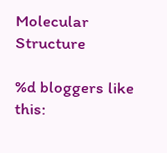Molecular Structure

%d bloggers like this: